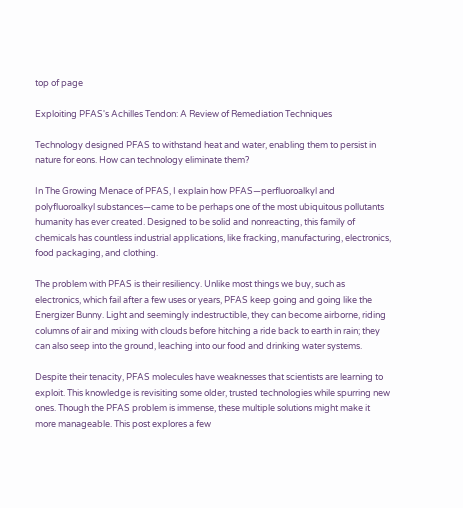top of page

Exploiting PFAS's Achilles Tendon: A Review of Remediation Techniques

Technology designed PFAS to withstand heat and water, enabling them to persist in nature for eons. How can technology eliminate them?

In The Growing Menace of PFAS, I explain how PFAS—perfluoroalkyl and polyfluoroalkyl substances—came to be perhaps one of the most ubiquitous pollutants humanity has ever created. Designed to be solid and nonreacting, this family of chemicals has countless industrial applications, like fracking, manufacturing, electronics, food packaging, and clothing.

The problem with PFAS is their resiliency. Unlike most things we buy, such as electronics, which fail after a few uses or years, PFAS keep going and going like the Energizer Bunny. Light and seemingly indestructible, they can become airborne, riding columns of air and mixing with clouds before hitching a ride back to earth in rain; they can also seep into the ground, leaching into our food and drinking water systems.

Despite their tenacity, PFAS molecules have weaknesses that scientists are learning to exploit. This knowledge is revisiting some older, trusted technologies while spurring new ones. Though the PFAS problem is immense, these multiple solutions might make it more manageable. This post explores a few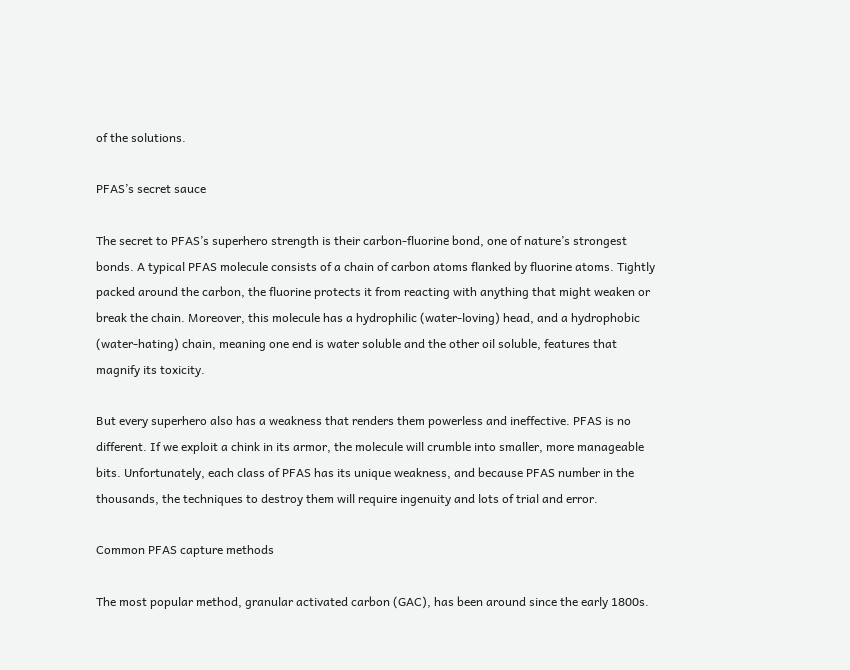of the solutions.

PFAS’s secret sauce

The secret to PFAS’s superhero strength is their carbon-fluorine bond, one of nature’s strongest bonds. A typical PFAS molecule consists of a chain of carbon atoms flanked by fluorine atoms. Tightly packed around the carbon, the fluorine protects it from reacting with anything that might weaken or break the chain. Moreover, this molecule has a hydrophilic (water-loving) head, and a hydrophobic (water-hating) chain, meaning one end is water soluble and the other oil soluble, features that magnify its toxicity.

But every superhero also has a weakness that renders them powerless and ineffective. PFAS is no different. If we exploit a chink in its armor, the molecule will crumble into smaller, more manageable bits. Unfortunately, each class of PFAS has its unique weakness, and because PFAS number in the thousands, the techniques to destroy them will require ingenuity and lots of trial and error.

Common PFAS capture methods

The most popular method, granular activated carbon (GAC), has been around since the early 1800s.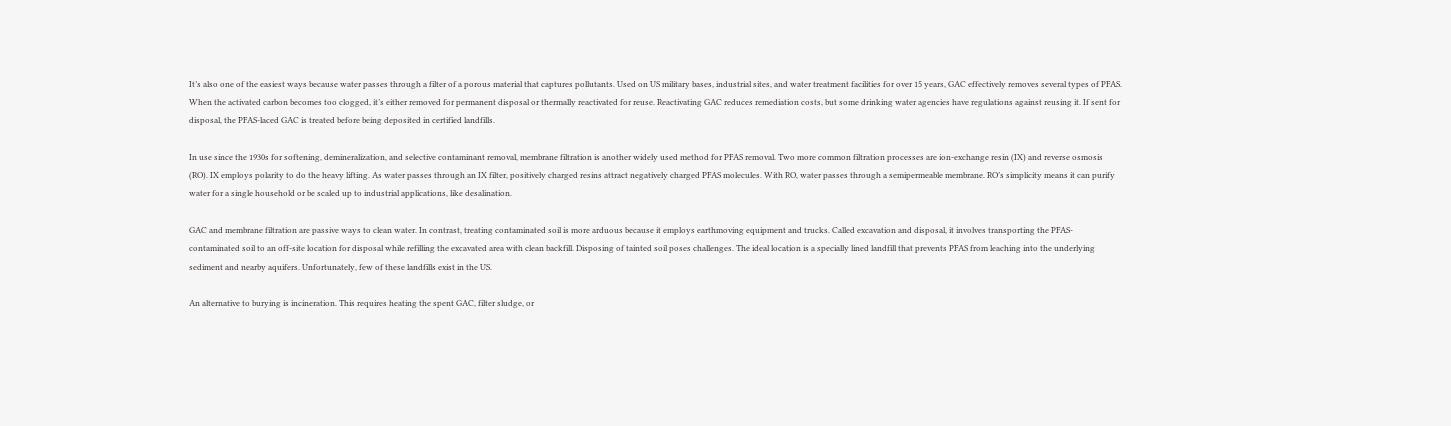It’s also one of the easiest ways because water passes through a filter of a porous material that captures pollutants. Used on US military bases, industrial sites, and water treatment facilities for over 15 years, GAC effectively removes several types of PFAS. When the activated carbon becomes too clogged, it’s either removed for permanent disposal or thermally reactivated for reuse. Reactivating GAC reduces remediation costs, but some drinking water agencies have regulations against reusing it. If sent for disposal, the PFAS-laced GAC is treated before being deposited in certified landfills.

In use since the 1930s for softening, demineralization, and selective contaminant removal, membrane filtration is another widely used method for PFAS removal. Two more common filtration processes are ion-exchange resin (IX) and reverse osmosis (RO). IX employs polarity to do the heavy lifting. As water passes through an IX filter, positively charged resins attract negatively charged PFAS molecules. With RO, water passes through a semipermeable membrane. RO’s simplicity means it can purify water for a single household or be scaled up to industrial applications, like desalination.

GAC and membrane filtration are passive ways to clean water. In contrast, treating contaminated soil is more arduous because it employs earthmoving equipment and trucks. Called excavation and disposal, it involves transporting the PFAS-contaminated soil to an off-site location for disposal while refilling the excavated area with clean backfill. Disposing of tainted soil poses challenges. The ideal location is a specially lined landfill that prevents PFAS from leaching into the underlying sediment and nearby aquifers. Unfortunately, few of these landfills exist in the US.

An alternative to burying is incineration. This requires heating the spent GAC, filter sludge, or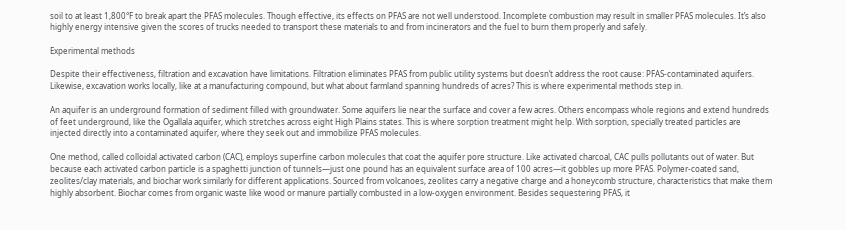soil to at least 1,800°F to break apart the PFAS molecules. Though effective, its effects on PFAS are not well understood. Incomplete combustion may result in smaller PFAS molecules. It’s also highly energy intensive given the scores of trucks needed to transport these materials to and from incinerators and the fuel to burn them properly and safely.

Experimental methods

Despite their effectiveness, filtration and excavation have limitations. Filtration eliminates PFAS from public utility systems but doesn’t address the root cause: PFAS-contaminated aquifers. Likewise, excavation works locally, like at a manufacturing compound, but what about farmland spanning hundreds of acres? This is where experimental methods step in.

An aquifer is an underground formation of sediment filled with groundwater. Some aquifers lie near the surface and cover a few acres. Others encompass whole regions and extend hundreds of feet underground, like the Ogallala aquifer, which stretches across eight High Plains states. This is where sorption treatment might help. With sorption, specially treated particles are injected directly into a contaminated aquifer, where they seek out and immobilize PFAS molecules.

One method, called colloidal activated carbon (CAC), employs superfine carbon molecules that coat the aquifer pore structure. Like activated charcoal, CAC pulls pollutants out of water. But because each activated carbon particle is a spaghetti junction of tunnels—just one pound has an equivalent surface area of 100 acres—it gobbles up more PFAS. Polymer-coated sand, zeolites/clay materials, and biochar work similarly for different applications. Sourced from volcanoes, zeolites carry a negative charge and a honeycomb structure, characteristics that make them highly absorbent. Biochar comes from organic waste like wood or manure partially combusted in a low-oxygen environment. Besides sequestering PFAS, it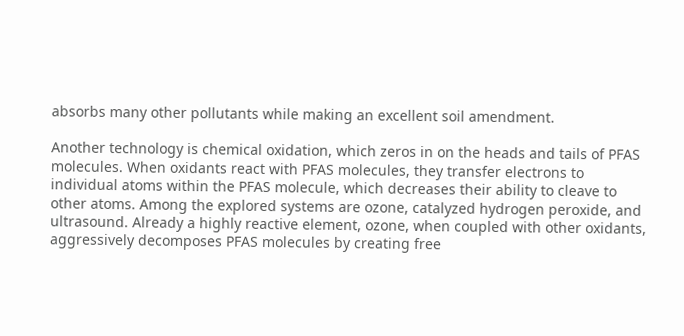absorbs many other pollutants while making an excellent soil amendment.

Another technology is chemical oxidation, which zeros in on the heads and tails of PFAS molecules. When oxidants react with PFAS molecules, they transfer electrons to individual atoms within the PFAS molecule, which decreases their ability to cleave to other atoms. Among the explored systems are ozone, catalyzed hydrogen peroxide, and ultrasound. Already a highly reactive element, ozone, when coupled with other oxidants, aggressively decomposes PFAS molecules by creating free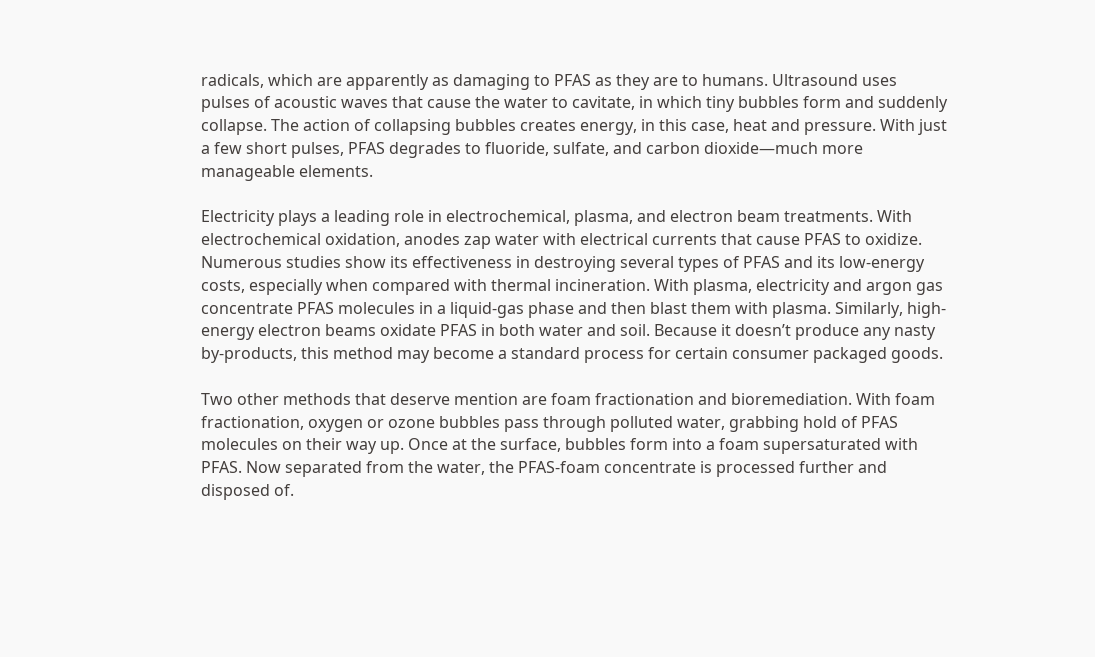radicals, which are apparently as damaging to PFAS as they are to humans. Ultrasound uses pulses of acoustic waves that cause the water to cavitate, in which tiny bubbles form and suddenly collapse. The action of collapsing bubbles creates energy, in this case, heat and pressure. With just a few short pulses, PFAS degrades to fluoride, sulfate, and carbon dioxide—much more manageable elements.

Electricity plays a leading role in electrochemical, plasma, and electron beam treatments. With electrochemical oxidation, anodes zap water with electrical currents that cause PFAS to oxidize. Numerous studies show its effectiveness in destroying several types of PFAS and its low-energy costs, especially when compared with thermal incineration. With plasma, electricity and argon gas concentrate PFAS molecules in a liquid-gas phase and then blast them with plasma. Similarly, high-energy electron beams oxidate PFAS in both water and soil. Because it doesn’t produce any nasty by-products, this method may become a standard process for certain consumer packaged goods.

Two other methods that deserve mention are foam fractionation and bioremediation. With foam fractionation, oxygen or ozone bubbles pass through polluted water, grabbing hold of PFAS molecules on their way up. Once at the surface, bubbles form into a foam supersaturated with PFAS. Now separated from the water, the PFAS-foam concentrate is processed further and disposed of.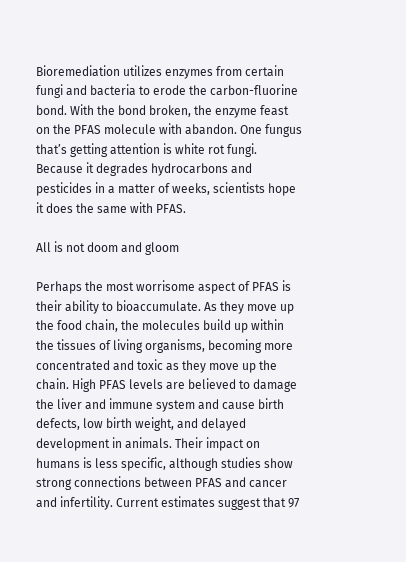Bioremediation utilizes enzymes from certain fungi and bacteria to erode the carbon-fluorine bond. With the bond broken, the enzyme feast on the PFAS molecule with abandon. One fungus that’s getting attention is white rot fungi. Because it degrades hydrocarbons and pesticides in a matter of weeks, scientists hope it does the same with PFAS.

All is not doom and gloom

Perhaps the most worrisome aspect of PFAS is their ability to bioaccumulate. As they move up the food chain, the molecules build up within the tissues of living organisms, becoming more concentrated and toxic as they move up the chain. High PFAS levels are believed to damage the liver and immune system and cause birth defects, low birth weight, and delayed development in animals. Their impact on humans is less specific, although studies show strong connections between PFAS and cancer and infertility. Current estimates suggest that 97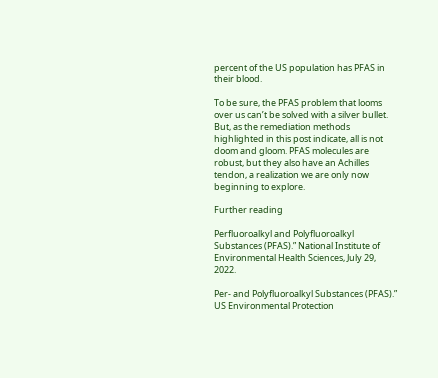percent of the US population has PFAS in their blood.

To be sure, the PFAS problem that looms over us can’t be solved with a silver bullet. But, as the remediation methods highlighted in this post indicate, all is not doom and gloom. PFAS molecules are robust, but they also have an Achilles tendon, a realization we are only now beginning to explore.

Further reading

Perfluoroalkyl and Polyfluoroalkyl Substances (PFAS).” National Institute of Environmental Health Sciences, July 29, 2022.

Per- and Polyfluoroalkyl Substances (PFAS).” US Environmental Protection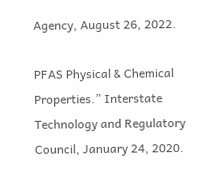Agency, August 26, 2022.

PFAS Physical & Chemical Properties.” Interstate Technology and Regulatory Council, January 24, 2020.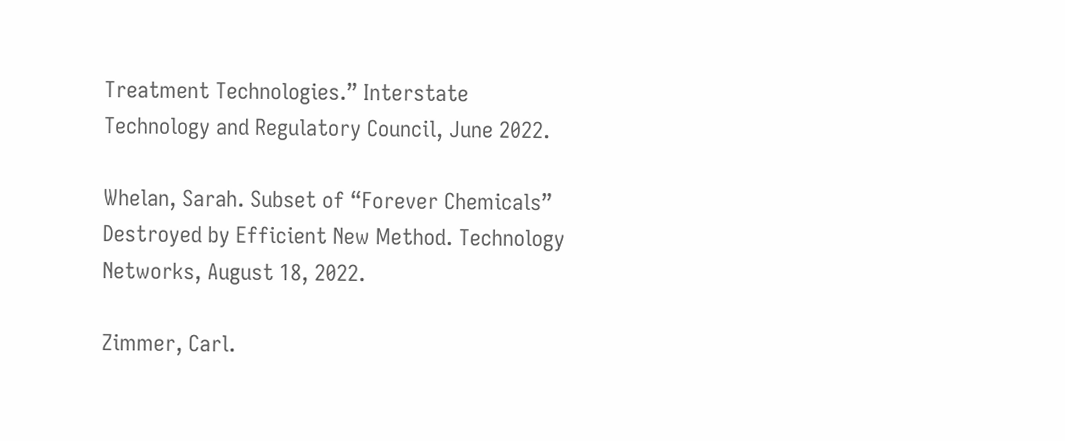Treatment Technologies.” Interstate Technology and Regulatory Council, June 2022.

Whelan, Sarah. Subset of “Forever Chemicals” Destroyed by Efficient New Method. Technology Networks, August 18, 2022.

Zimmer, Carl.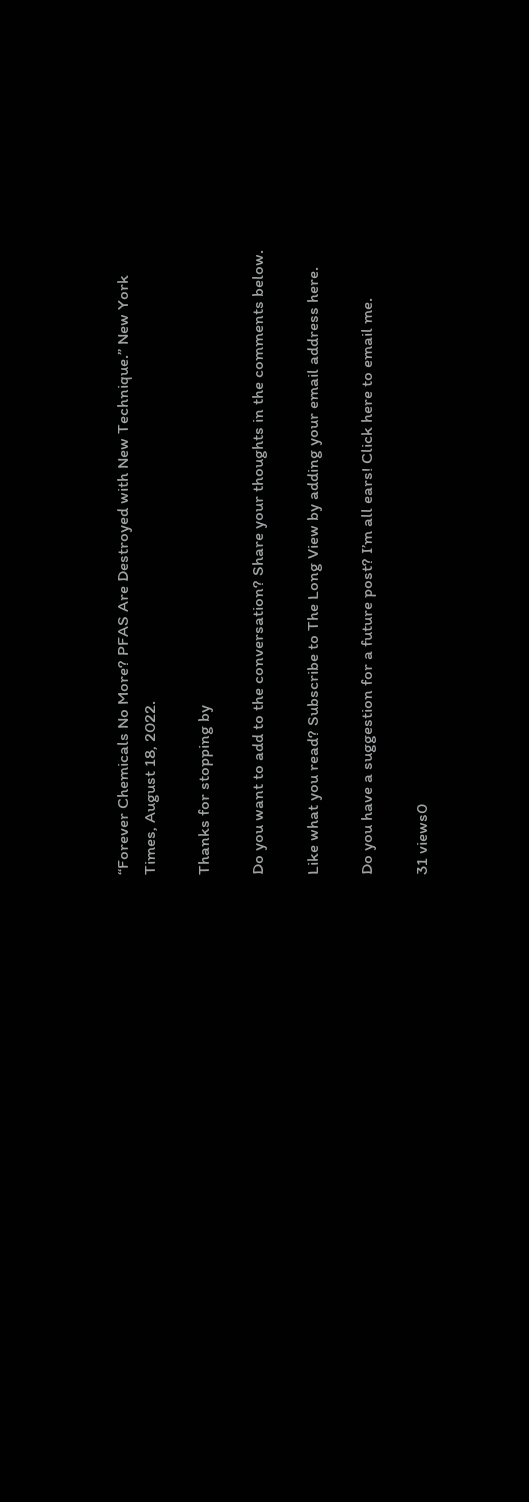“Forever Chemicals No More? PFAS Are Destroyed with New Technique.” New York Times, August 18, 2022.

Thanks for stopping by

Do you want to add to the conversation? Share your thoughts in the comments below.

Like what you read? Subscribe to The Long View by adding your email address here.

Do you have a suggestion for a future post? I’m all ears! Click here to email me.

31 views0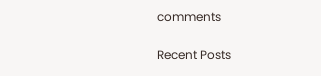comments

Recent Posts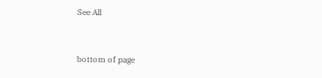See All


bottom of page